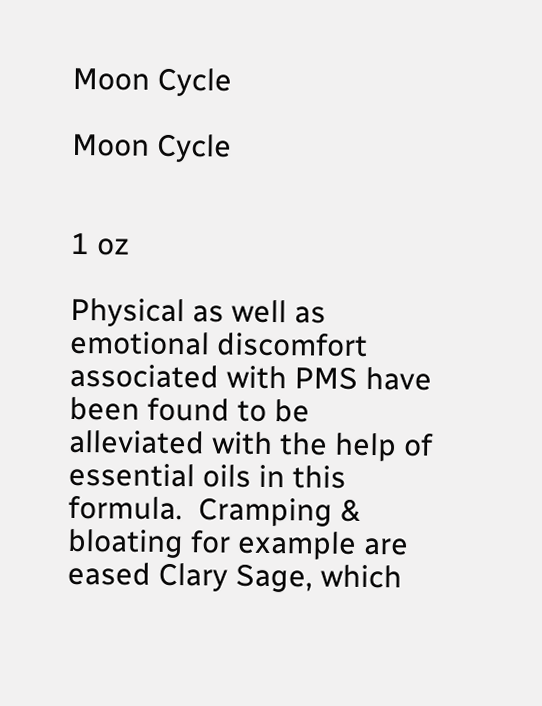Moon Cycle

Moon Cycle


1 oz

Physical as well as emotional discomfort associated with PMS have been found to be alleviated with the help of essential oils in this formula.  Cramping & bloating for example are eased Clary Sage, which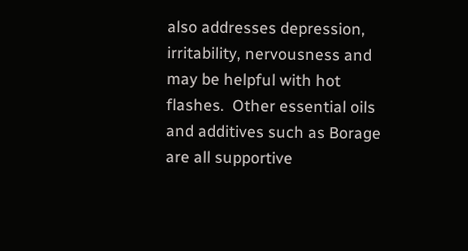also addresses depression, irritability, nervousness and may be helpful with hot flashes.  Other essential oils and additives such as Borage are all supportive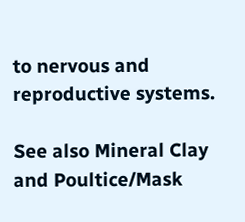to nervous and reproductive systems.

See also Mineral Clay and Poultice/Mask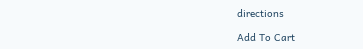directions

Add To Cart